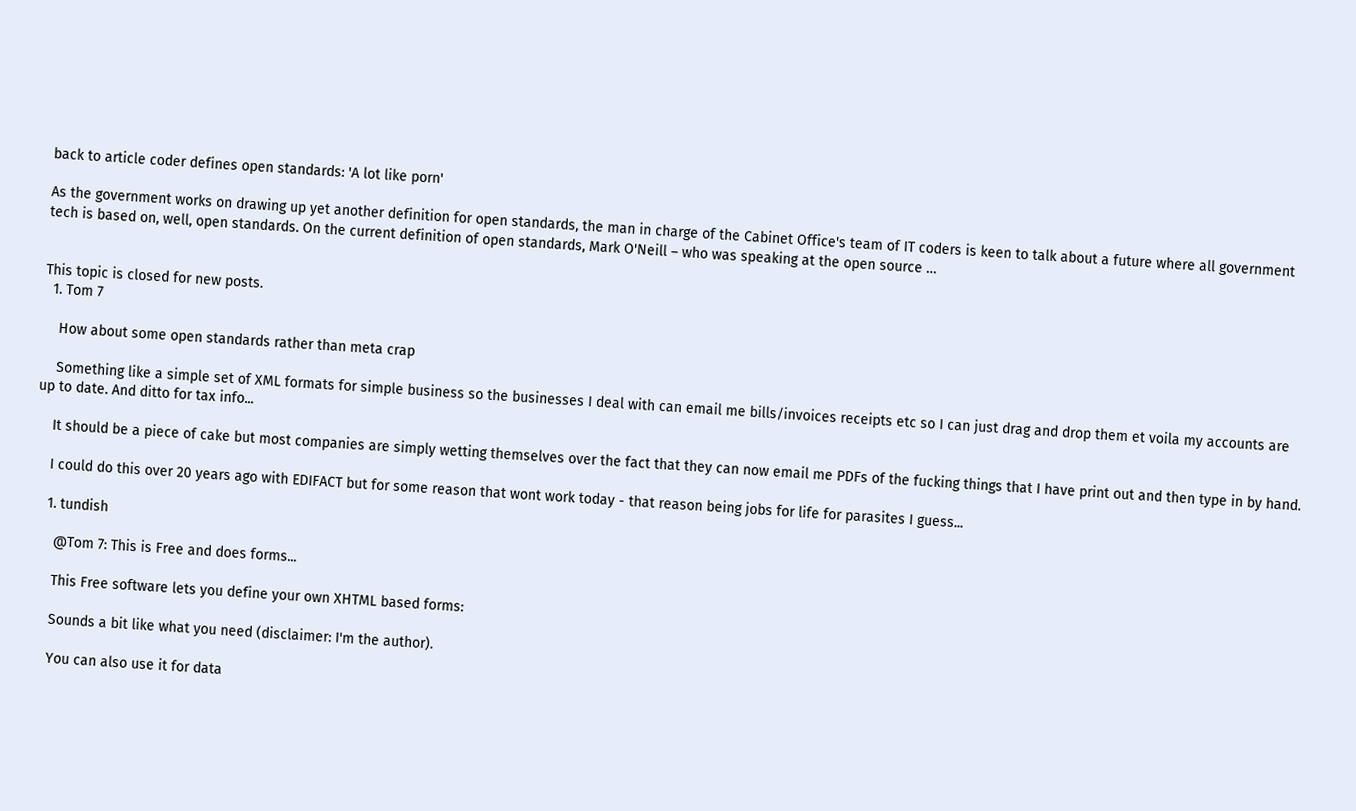back to article coder defines open standards: 'A lot like porn'

As the government works on drawing up yet another definition for open standards, the man in charge of the Cabinet Office's team of IT coders is keen to talk about a future where all government tech is based on, well, open standards. On the current definition of open standards, Mark O'Neill – who was speaking at the open source …


This topic is closed for new posts.
  1. Tom 7

    How about some open standards rather than meta crap

    Something like a simple set of XML formats for simple business so the businesses I deal with can email me bills/invoices receipts etc so I can just drag and drop them et voila my accounts are up to date. And ditto for tax info...

    It should be a piece of cake but most companies are simply wetting themselves over the fact that they can now email me PDFs of the fucking things that I have print out and then type in by hand.

    I could do this over 20 years ago with EDIFACT but for some reason that wont work today - that reason being jobs for life for parasites I guess...

    1. tundish

      @Tom 7: This is Free and does forms...

      This Free software lets you define your own XHTML based forms:

      Sounds a bit like what you need (disclaimer: I'm the author).

      You can also use it for data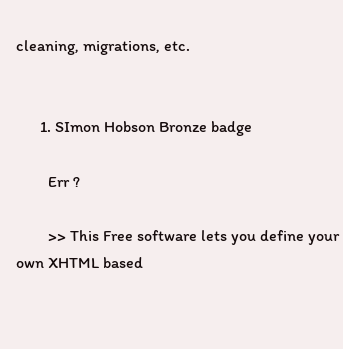cleaning, migrations, etc.


      1. SImon Hobson Bronze badge

        Err ?

        >> This Free software lets you define your own XHTML based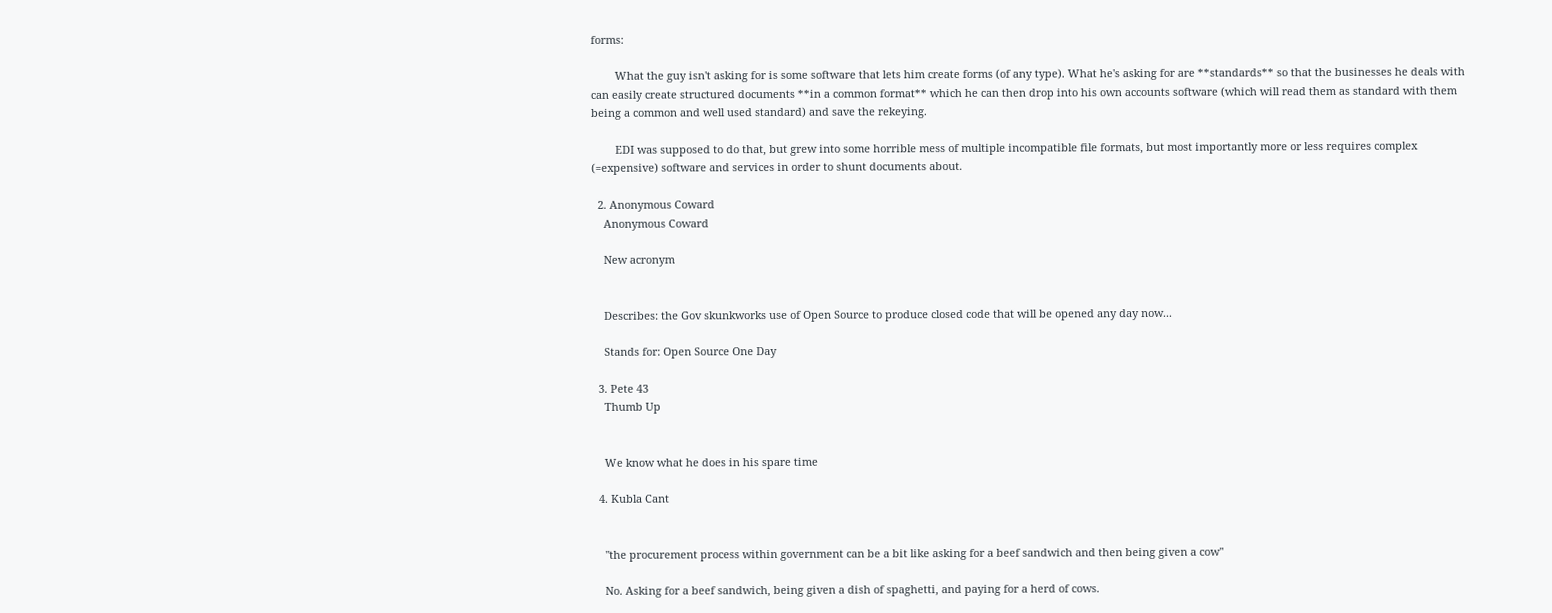forms:

        What the guy isn't asking for is some software that lets him create forms (of any type). What he's asking for are **standards** so that the businesses he deals with can easily create structured documents **in a common format** which he can then drop into his own accounts software (which will read them as standard with them being a common and well used standard) and save the rekeying.

        EDI was supposed to do that, but grew into some horrible mess of multiple incompatible file formats, but most importantly more or less requires complex (=expensive) software and services in order to shunt documents about.

  2. Anonymous Coward
    Anonymous Coward

    New acronym


    Describes: the Gov skunkworks use of Open Source to produce closed code that will be opened any day now...

    Stands for: Open Source One Day

  3. Pete 43
    Thumb Up


    We know what he does in his spare time

  4. Kubla Cant


    "the procurement process within government can be a bit like asking for a beef sandwich and then being given a cow"

    No. Asking for a beef sandwich, being given a dish of spaghetti, and paying for a herd of cows.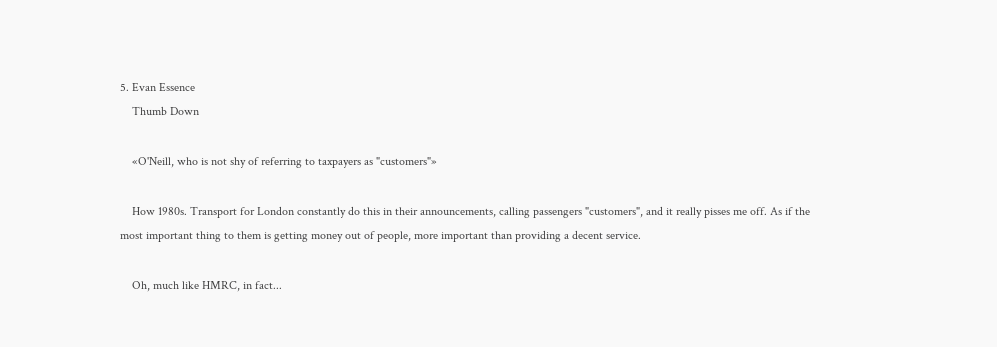5. Evan Essence
    Thumb Down

    «O'Neill, who is not shy of referring to taxpayers as "customers"»

    How 1980s. Transport for London constantly do this in their announcements, calling passengers "customers", and it really pisses me off. As if the most important thing to them is getting money out of people, more important than providing a decent service.

    Oh, much like HMRC, in fact...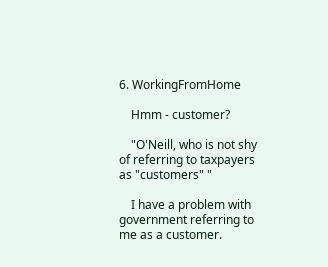6. WorkingFromHome

    Hmm - customer?

    "O'Neill, who is not shy of referring to taxpayers as "customers" "

    I have a problem with government referring to me as a customer.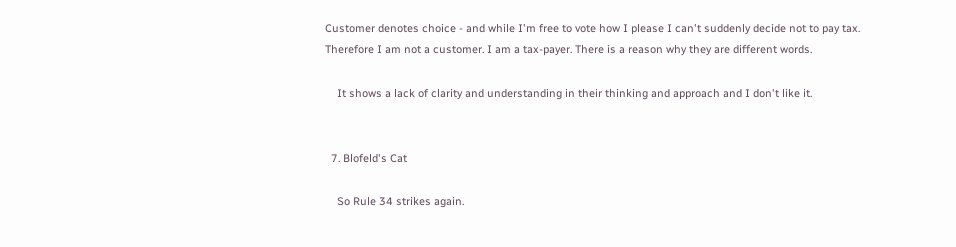Customer denotes choice - and while I'm free to vote how I please I can't suddenly decide not to pay tax. Therefore I am not a customer. I am a tax-payer. There is a reason why they are different words.

    It shows a lack of clarity and understanding in their thinking and approach and I don't like it.


  7. Blofeld's Cat

    So Rule 34 strikes again.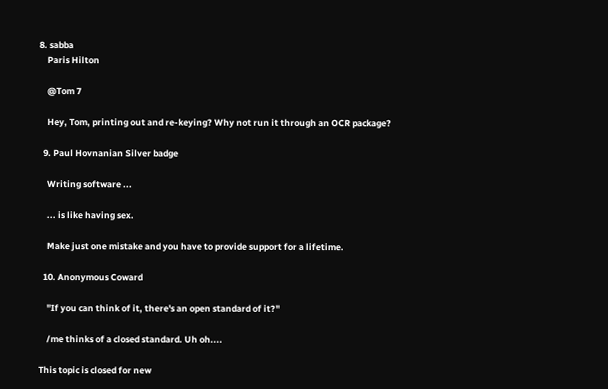8. sabba
    Paris Hilton

    @Tom 7

    Hey, Tom, printing out and re-keying? Why not run it through an OCR package?

  9. Paul Hovnanian Silver badge

    Writing software ...

    ... is like having sex.

    Make just one mistake and you have to provide support for a lifetime.

  10. Anonymous Coward

    "If you can think of it, there's an open standard of it?"

    /me thinks of a closed standard. Uh oh....

This topic is closed for new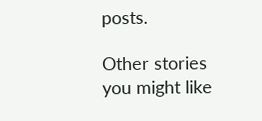posts.

Other stories you might like